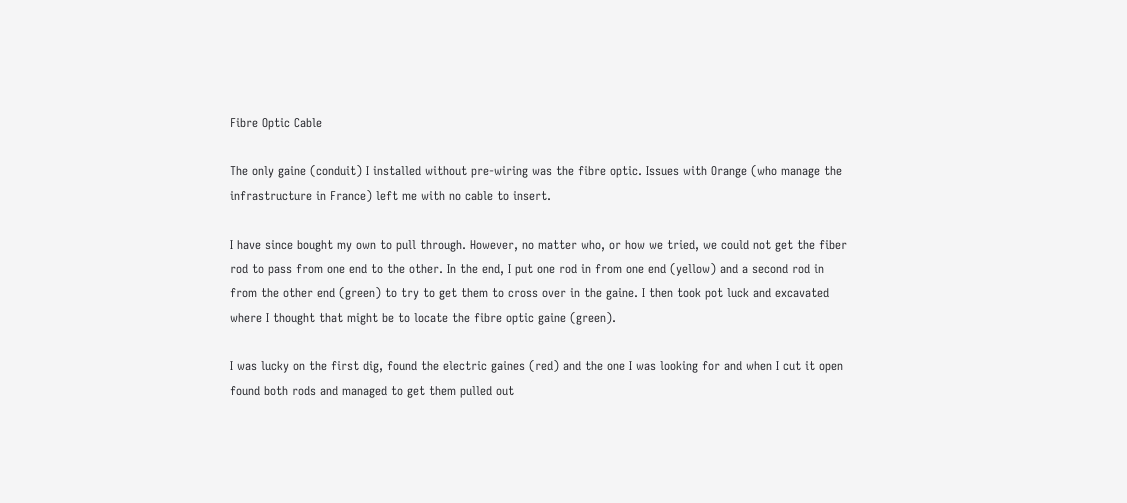Fibre Optic Cable

The only gaine (conduit) I installed without pre-wiring was the fibre optic. Issues with Orange (who manage the infrastructure in France) left me with no cable to insert.

I have since bought my own to pull through. However, no matter who, or how we tried, we could not get the fiber rod to pass from one end to the other. In the end, I put one rod in from one end (yellow) and a second rod in from the other end (green) to try to get them to cross over in the gaine. I then took pot luck and excavated where I thought that might be to locate the fibre optic gaine (green).

I was lucky on the first dig, found the electric gaines (red) and the one I was looking for and when I cut it open found both rods and managed to get them pulled out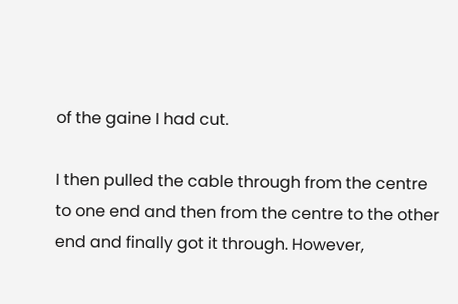of the gaine I had cut.

I then pulled the cable through from the centre to one end and then from the centre to the other end and finally got it through. However,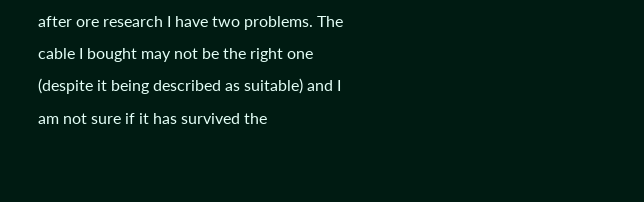after ore research I have two problems. The cable I bought may not be the right one (despite it being described as suitable) and I am not sure if it has survived the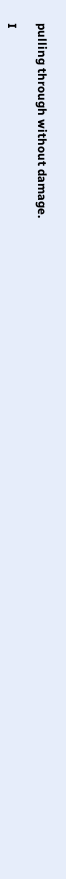pulling through without damage.

I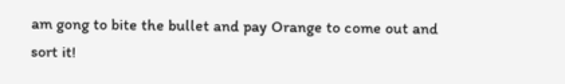am gong to bite the bullet and pay Orange to come out and sort it!